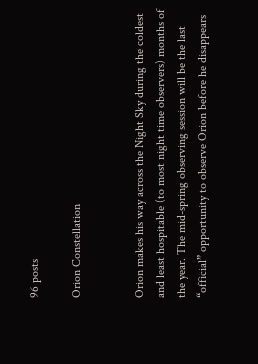96 posts

Orion Constellation


Orion makes his way across the Night Sky during the coldest and least hospitable (to most night time observers) months of the year. The mid-spring observing session will be the last “official” opportunity to observe Orion before he disappears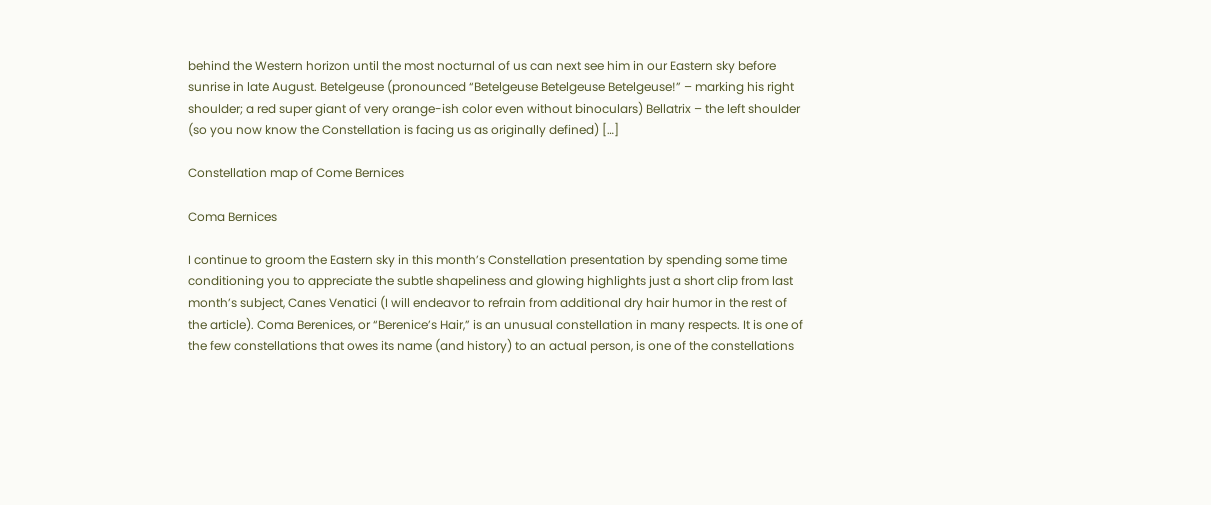behind the Western horizon until the most nocturnal of us can next see him in our Eastern sky before sunrise in late August. Betelgeuse (pronounced “Betelgeuse Betelgeuse Betelgeuse!” – marking his right shoulder; a red super giant of very orange-ish color even without binoculars) Bellatrix – the left shoulder (so you now know the Constellation is facing us as originally defined) […]

Constellation map of Come Bernices

Coma Bernices

I continue to groom the Eastern sky in this month’s Constellation presentation by spending some time conditioning you to appreciate the subtle shapeliness and glowing highlights just a short clip from last month’s subject, Canes Venatici (I will endeavor to refrain from additional dry hair humor in the rest of the article). Coma Berenices, or “Berenice’s Hair,” is an unusual constellation in many respects. It is one of the few constellations that owes its name (and history) to an actual person, is one of the constellations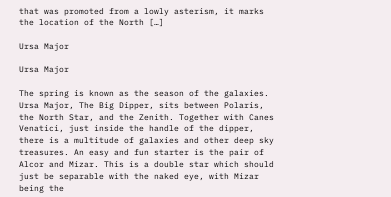that was promoted from a lowly asterism, it marks the location of the North […]

Ursa Major

Ursa Major

The spring is known as the season of the galaxies. Ursa Major, The Big Dipper, sits between Polaris, the North Star, and the Zenith. Together with Canes Venatici, just inside the handle of the dipper, there is a multitude of galaxies and other deep sky treasures. An easy and fun starter is the pair of Alcor and Mizar. This is a double star which should just be separable with the naked eye, with Mizar being the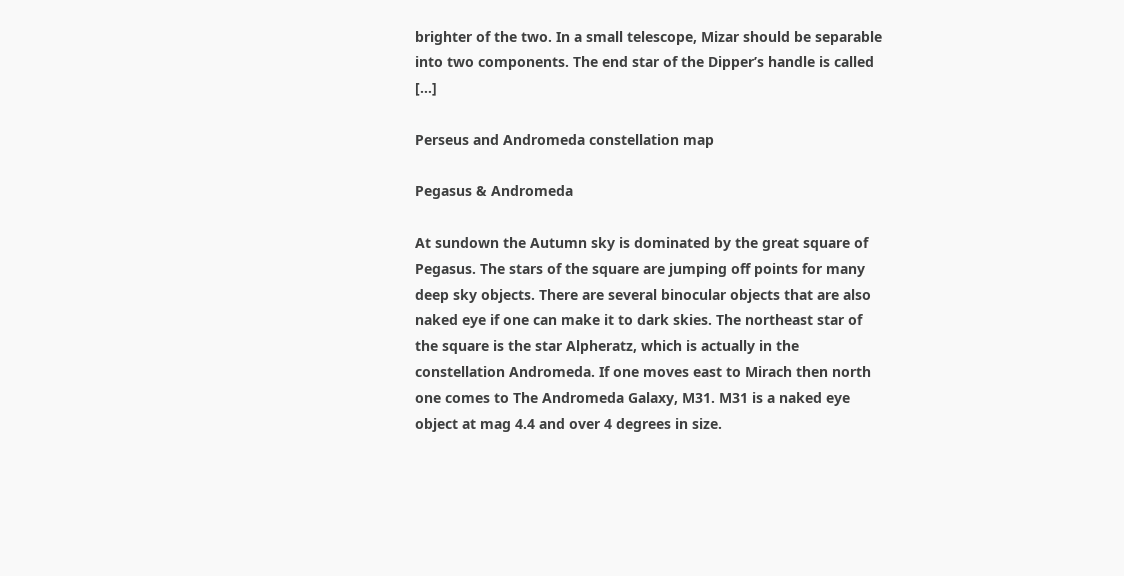brighter of the two. In a small telescope, Mizar should be separable into two components. The end star of the Dipper’s handle is called […]

Perseus and Andromeda constellation map

Pegasus & Andromeda

At sundown the Autumn sky is dominated by the great square of Pegasus. The stars of the square are jumping off points for many deep sky objects. There are several binocular objects that are also naked eye if one can make it to dark skies. The northeast star of the square is the star Alpheratz, which is actually in the constellation Andromeda. If one moves east to Mirach then north one comes to The Andromeda Galaxy, M31. M31 is a naked eye object at mag 4.4 and over 4 degrees in size.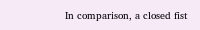In comparison, a closed fist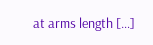at arms length […]